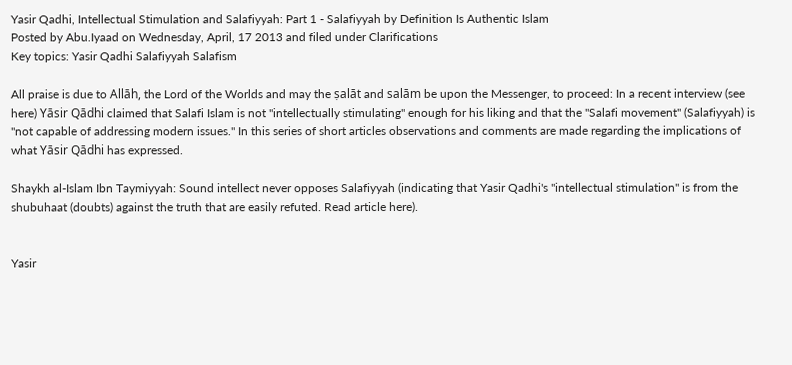Yasir Qadhi, Intellectual Stimulation and Salafiyyah: Part 1 - Salafiyyah by Definition Is Authentic Islam
Posted by Abu.Iyaad on Wednesday, April, 17 2013 and filed under Clarifications
Key topics: Yasir Qadhi Salafiyyah Salafism

All praise is due to Allāh, the Lord of the Worlds and may the ṣalāt and salām be upon the Messenger, to proceed: In a recent interview (see here) Yāsir Qādhi claimed that Salafi Islam is not "intellectually stimulating" enough for his liking and that the "Salafi movement" (Salafiyyah) is "not capable of addressing modern issues." In this series of short articles observations and comments are made regarding the implications of what Yāsir Qādhi has expressed.

Shaykh al-Islam Ibn Taymiyyah: Sound intellect never opposes Salafiyyah (indicating that Yasir Qadhi's "intellectual stimulation" is from the shubuhaat (doubts) against the truth that are easily refuted. Read article here).


Yasir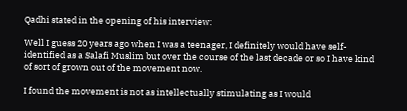Qadhi stated in the opening of his interview:

Well I guess 20 years ago when I was a teenager, I definitely would have self-identified as a Salafi Muslim but over the course of the last decade or so I have kind of sort of grown out of the movement now.

I found the movement is not as intellectually stimulating as I would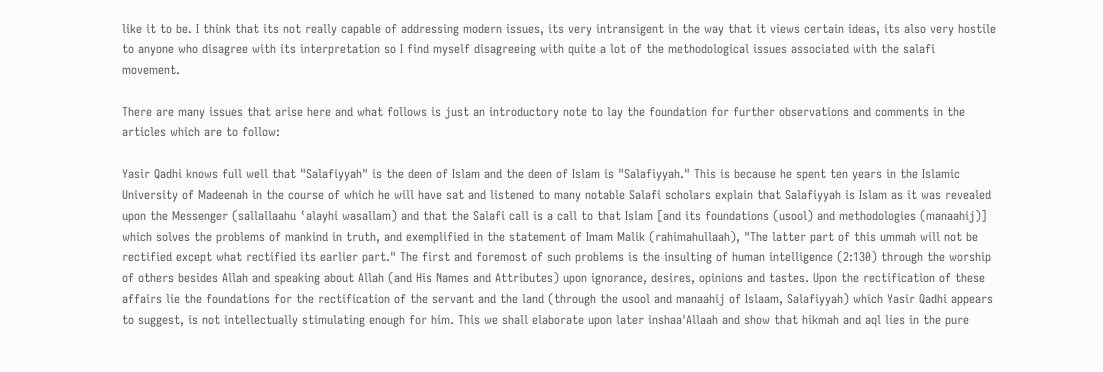like it to be. I think that its not really capable of addressing modern issues, its very intransigent in the way that it views certain ideas, its also very hostile to anyone who disagree with its interpretation so I find myself disagreeing with quite a lot of the methodological issues associated with the salafi movement.

There are many issues that arise here and what follows is just an introductory note to lay the foundation for further observations and comments in the articles which are to follow:

Yasir Qadhi knows full well that "Salafiyyah" is the deen of Islam and the deen of Islam is "Salafiyyah." This is because he spent ten years in the Islamic University of Madeenah in the course of which he will have sat and listened to many notable Salafi scholars explain that Salafiyyah is Islam as it was revealed upon the Messenger (sallallaahu ʿalayhi wasallam) and that the Salafi call is a call to that Islam [and its foundations (usool) and methodologies (manaahij)] which solves the problems of mankind in truth, and exemplified in the statement of Imam Malik (rahimahullaah), "The latter part of this ummah will not be rectified except what rectified its earlier part." The first and foremost of such problems is the insulting of human intelligence (2:130) through the worship of others besides Allah and speaking about Allah (and His Names and Attributes) upon ignorance, desires, opinions and tastes. Upon the rectification of these affairs lie the foundations for the rectification of the servant and the land (through the usool and manaahij of Islaam, Salafiyyah) which Yasir Qadhi appears to suggest, is not intellectually stimulating enough for him. This we shall elaborate upon later inshaa'Allaah and show that hikmah and aql lies in the pure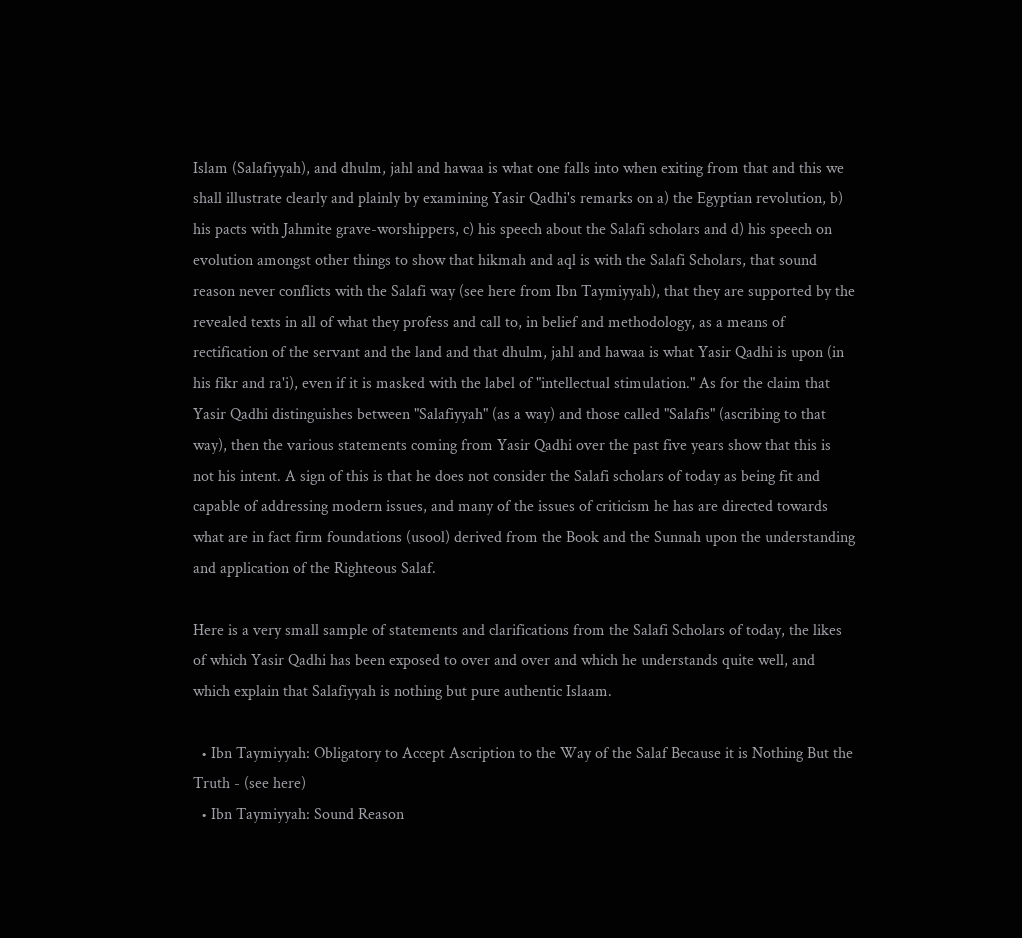Islam (Salafiyyah), and dhulm, jahl and hawaa is what one falls into when exiting from that and this we shall illustrate clearly and plainly by examining Yasir Qadhi's remarks on a) the Egyptian revolution, b) his pacts with Jahmite grave-worshippers, c) his speech about the Salafi scholars and d) his speech on evolution amongst other things to show that hikmah and aql is with the Salafi Scholars, that sound reason never conflicts with the Salafi way (see here from Ibn Taymiyyah), that they are supported by the revealed texts in all of what they profess and call to, in belief and methodology, as a means of rectification of the servant and the land and that dhulm, jahl and hawaa is what Yasir Qadhi is upon (in his fikr and ra'i), even if it is masked with the label of "intellectual stimulation." As for the claim that Yasir Qadhi distinguishes between "Salafiyyah" (as a way) and those called "Salafis" (ascribing to that way), then the various statements coming from Yasir Qadhi over the past five years show that this is not his intent. A sign of this is that he does not consider the Salafi scholars of today as being fit and capable of addressing modern issues, and many of the issues of criticism he has are directed towards what are in fact firm foundations (usool) derived from the Book and the Sunnah upon the understanding and application of the Righteous Salaf.

Here is a very small sample of statements and clarifications from the Salafi Scholars of today, the likes of which Yasir Qadhi has been exposed to over and over and which he understands quite well, and which explain that Salafiyyah is nothing but pure authentic Islaam.

  • Ibn Taymiyyah: Obligatory to Accept Ascription to the Way of the Salaf Because it is Nothing But the Truth - (see here)
  • Ibn Taymiyyah: Sound Reason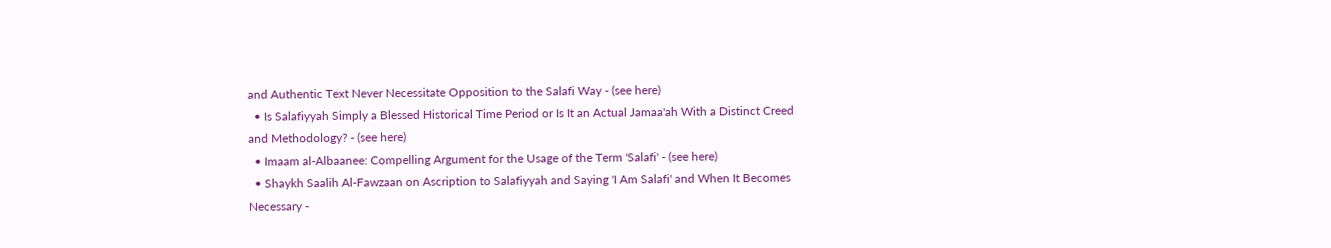and Authentic Text Never Necessitate Opposition to the Salafi Way - (see here)
  • Is Salafiyyah Simply a Blessed Historical Time Period or Is It an Actual Jamaa'ah With a Distinct Creed and Methodology? - (see here)
  • Imaam al-Albaanee: Compelling Argument for the Usage of the Term 'Salafi' - (see here)
  • Shaykh Saalih Al-Fawzaan on Ascription to Salafiyyah and Saying 'I Am Salafi' and When It Becomes Necessary -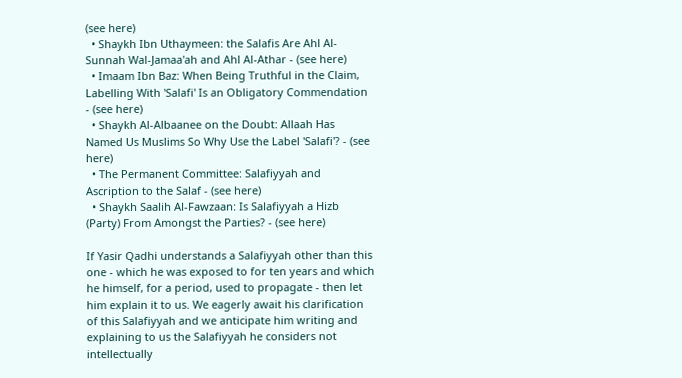(see here)
  • Shaykh Ibn Uthaymeen: the Salafis Are Ahl Al-Sunnah Wal-Jamaa'ah and Ahl Al-Athar - (see here)
  • Imaam Ibn Baz: When Being Truthful in the Claim, Labelling With 'Salafi' Is an Obligatory Commendation - (see here)
  • Shaykh Al-Albaanee on the Doubt: Allaah Has Named Us Muslims So Why Use the Label 'Salafi'? - (see here)
  • The Permanent Committee: Salafiyyah and Ascription to the Salaf - (see here)
  • Shaykh Saalih Al-Fawzaan: Is Salafiyyah a Hizb (Party) From Amongst the Parties? - (see here)

If Yasir Qadhi understands a Salafiyyah other than this one - which he was exposed to for ten years and which he himself, for a period, used to propagate - then let him explain it to us. We eagerly await his clarification of this Salafiyyah and we anticipate him writing and explaining to us the Salafiyyah he considers not intellectually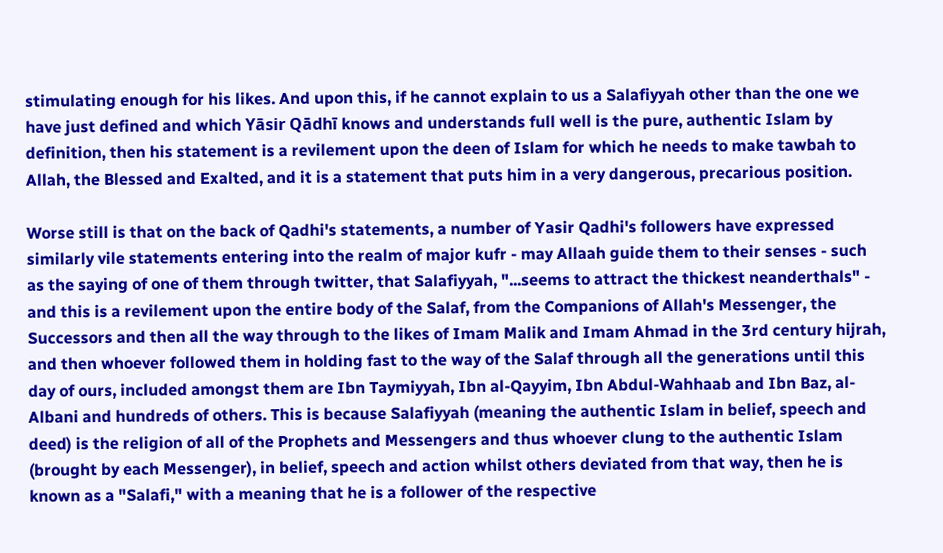stimulating enough for his likes. And upon this, if he cannot explain to us a Salafiyyah other than the one we have just defined and which Yāsir Qādhī knows and understands full well is the pure, authentic Islam by definition, then his statement is a revilement upon the deen of Islam for which he needs to make tawbah to Allah, the Blessed and Exalted, and it is a statement that puts him in a very dangerous, precarious position.

Worse still is that on the back of Qadhi's statements, a number of Yasir Qadhi's followers have expressed similarly vile statements entering into the realm of major kufr - may Allaah guide them to their senses - such as the saying of one of them through twitter, that Salafiyyah, "...seems to attract the thickest neanderthals" - and this is a revilement upon the entire body of the Salaf, from the Companions of Allah's Messenger, the Successors and then all the way through to the likes of Imam Malik and Imam Ahmad in the 3rd century hijrah, and then whoever followed them in holding fast to the way of the Salaf through all the generations until this day of ours, included amongst them are Ibn Taymiyyah, Ibn al-Qayyim, Ibn Abdul-Wahhaab and Ibn Baz, al-Albani and hundreds of others. This is because Salafiyyah (meaning the authentic Islam in belief, speech and deed) is the religion of all of the Prophets and Messengers and thus whoever clung to the authentic Islam (brought by each Messenger), in belief, speech and action whilst others deviated from that way, then he is known as a "Salafi," with a meaning that he is a follower of the respective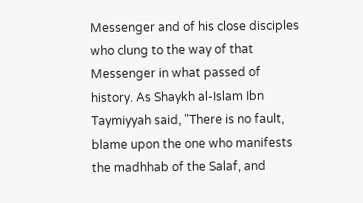Messenger and of his close disciples who clung to the way of that Messenger in what passed of history. As Shaykh al-Islam Ibn Taymiyyah said, "There is no fault, blame upon the one who manifests the madhhab of the Salaf, and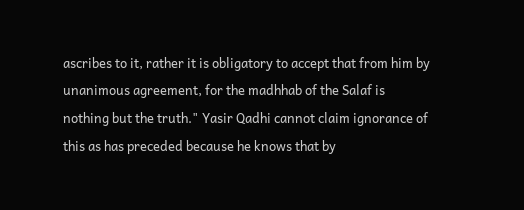ascribes to it, rather it is obligatory to accept that from him by unanimous agreement, for the madhhab of the Salaf is nothing but the truth." Yasir Qadhi cannot claim ignorance of this as has preceded because he knows that by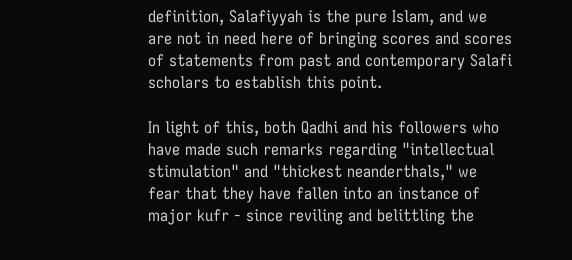definition, Salafiyyah is the pure Islam, and we are not in need here of bringing scores and scores of statements from past and contemporary Salafi scholars to establish this point.

In light of this, both Qadhi and his followers who have made such remarks regarding "intellectual stimulation" and "thickest neanderthals," we fear that they have fallen into an instance of major kufr - since reviling and belittling the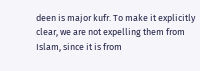deen is major kufr. To make it explicitly clear, we are not expelling them from Islam, since it is from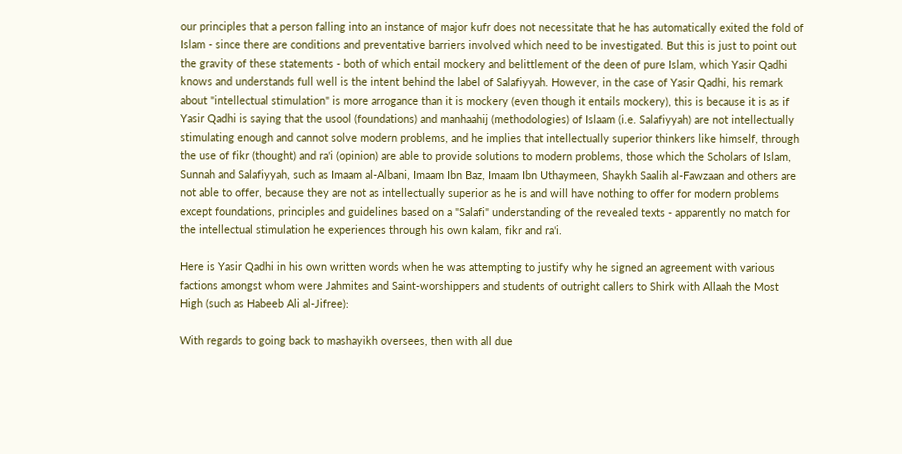our principles that a person falling into an instance of major kufr does not necessitate that he has automatically exited the fold of Islam - since there are conditions and preventative barriers involved which need to be investigated. But this is just to point out the gravity of these statements - both of which entail mockery and belittlement of the deen of pure Islam, which Yasir Qadhi knows and understands full well is the intent behind the label of Salafiyyah. However, in the case of Yasir Qadhi, his remark about "intellectual stimulation" is more arrogance than it is mockery (even though it entails mockery), this is because it is as if Yasir Qadhi is saying that the usool (foundations) and manhaahij (methodologies) of Islaam (i.e. Salafiyyah) are not intellectually stimulating enough and cannot solve modern problems, and he implies that intellectually superior thinkers like himself, through the use of fikr (thought) and ra'i (opinion) are able to provide solutions to modern problems, those which the Scholars of Islam, Sunnah and Salafiyyah, such as Imaam al-Albani, Imaam Ibn Baz, Imaam Ibn Uthaymeen, Shaykh Saalih al-Fawzaan and others are not able to offer, because they are not as intellectually superior as he is and will have nothing to offer for modern problems except foundations, principles and guidelines based on a "Salafi" understanding of the revealed texts - apparently no match for the intellectual stimulation he experiences through his own kalam, fikr and ra'i.

Here is Yasir Qadhi in his own written words when he was attempting to justify why he signed an agreement with various factions amongst whom were Jahmites and Saint-worshippers and students of outright callers to Shirk with Allaah the Most High (such as Habeeb Ali al-Jifree):

With regards to going back to mashayikh oversees, then with all due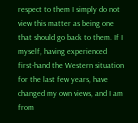respect to them I simply do not view this matter as being one that should go back to them. If I myself, having experienced first-hand the Western situation for the last few years, have changed my own views, and I am from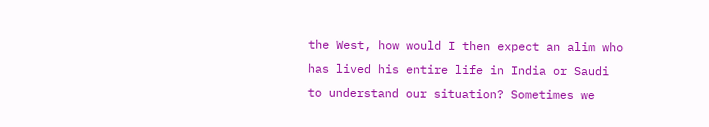the West, how would I then expect an alim who has lived his entire life in India or Saudi to understand our situation? Sometimes we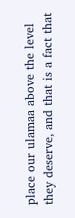place our ulamaa above the level they deserve, and that is a fact that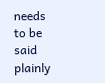needs to be said plainly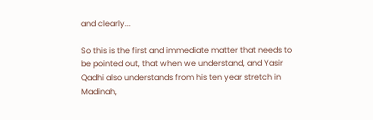and clearly...

So this is the first and immediate matter that needs to be pointed out, that when we understand, and Yasir Qadhi also understands from his ten year stretch in Madinah,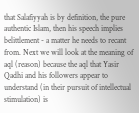that Salafiyyah is by definition, the pure authentic Islam, then his speech implies belittlement - a matter he needs to recant from. Next we will look at the meaning of aql (reason) because the aql that Yasir Qadhi and his followers appear to understand (in their pursuit of intellectual stimulation) is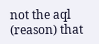not the aql (reason) that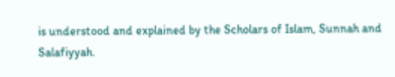is understood and explained by the Scholars of Islam, Sunnah and Salafiyyah.